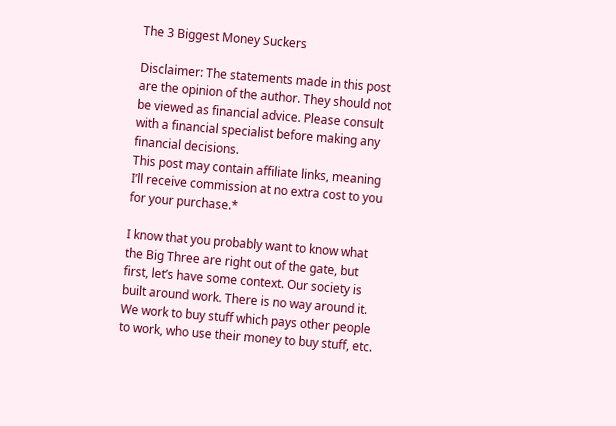The 3 Biggest Money Suckers

Disclaimer: The statements made in this post are the opinion of the author. They should not be viewed as financial advice. Please consult with a financial specialist before making any financial decisions.
This post may contain affiliate links, meaning I’ll receive commission at no extra cost to you for your purchase.*

I know that you probably want to know what the Big Three are right out of the gate, but first, let’s have some context. Our society is built around work. There is no way around it. We work to buy stuff which pays other people to work, who use their money to buy stuff, etc.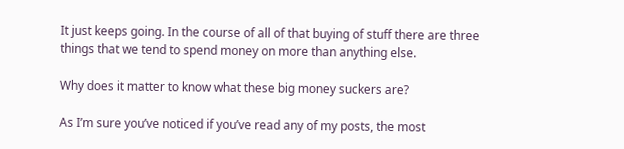It just keeps going. In the course of all of that buying of stuff there are three things that we tend to spend money on more than anything else.

Why does it matter to know what these big money suckers are?

As I’m sure you’ve noticed if you’ve read any of my posts, the most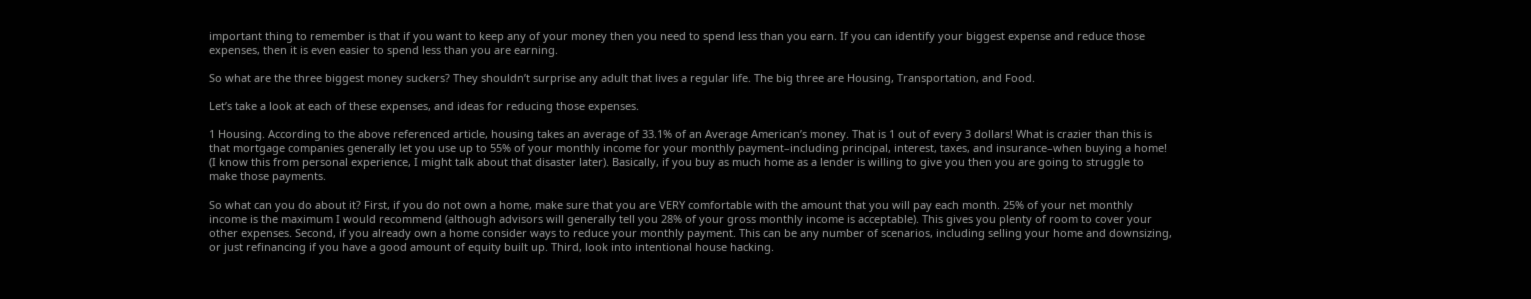important thing to remember is that if you want to keep any of your money then you need to spend less than you earn. If you can identify your biggest expense and reduce those expenses, then it is even easier to spend less than you are earning.

So what are the three biggest money suckers? They shouldn’t surprise any adult that lives a regular life. The big three are Housing, Transportation, and Food.

Let’s take a look at each of these expenses, and ideas for reducing those expenses.

1 Housing. According to the above referenced article, housing takes an average of 33.1% of an Average American’s money. That is 1 out of every 3 dollars! What is crazier than this is that mortgage companies generally let you use up to 55% of your monthly income for your monthly payment–including principal, interest, taxes, and insurance–when buying a home! (I know this from personal experience, I might talk about that disaster later). Basically, if you buy as much home as a lender is willing to give you then you are going to struggle to make those payments.

So what can you do about it? First, if you do not own a home, make sure that you are VERY comfortable with the amount that you will pay each month. 25% of your net monthly income is the maximum I would recommend (although advisors will generally tell you 28% of your gross monthly income is acceptable). This gives you plenty of room to cover your other expenses. Second, if you already own a home consider ways to reduce your monthly payment. This can be any number of scenarios, including selling your home and downsizing, or just refinancing if you have a good amount of equity built up. Third, look into intentional house hacking.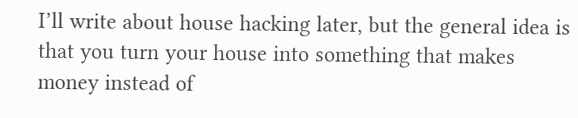I’ll write about house hacking later, but the general idea is that you turn your house into something that makes money instead of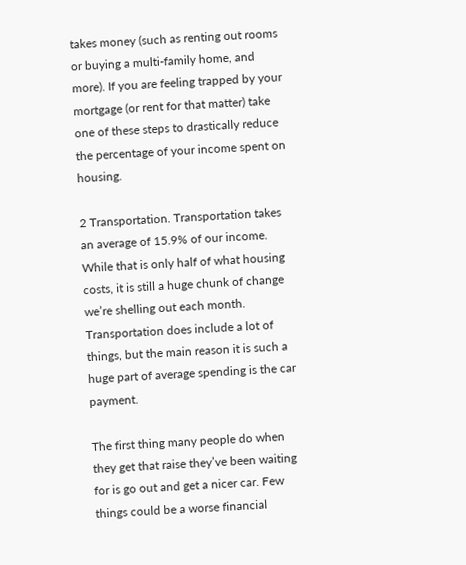takes money (such as renting out rooms or buying a multi-family home, and more). If you are feeling trapped by your mortgage (or rent for that matter) take one of these steps to drastically reduce the percentage of your income spent on housing.

2 Transportation. Transportation takes an average of 15.9% of our income. While that is only half of what housing costs, it is still a huge chunk of change we’re shelling out each month. Transportation does include a lot of things, but the main reason it is such a huge part of average spending is the car payment.

The first thing many people do when they get that raise they’ve been waiting for is go out and get a nicer car. Few things could be a worse financial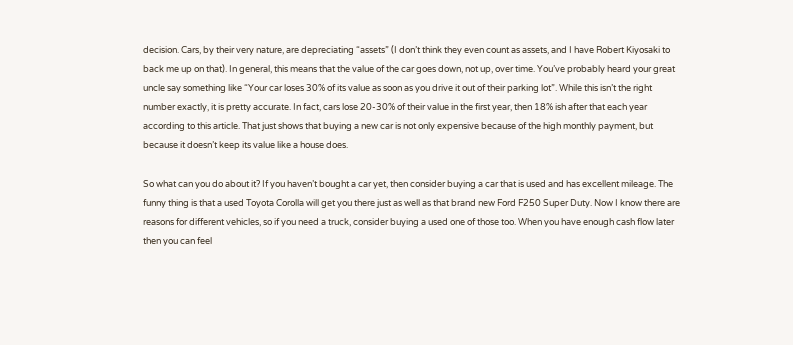decision. Cars, by their very nature, are depreciating “assets” (I don’t think they even count as assets, and I have Robert Kiyosaki to back me up on that). In general, this means that the value of the car goes down, not up, over time. You’ve probably heard your great uncle say something like “Your car loses 30% of its value as soon as you drive it out of their parking lot”. While this isn’t the right number exactly, it is pretty accurate. In fact, cars lose 20-30% of their value in the first year, then 18% ish after that each year according to this article. That just shows that buying a new car is not only expensive because of the high monthly payment, but because it doesn’t keep its value like a house does.

So what can you do about it? If you haven’t bought a car yet, then consider buying a car that is used and has excellent mileage. The funny thing is that a used Toyota Corolla will get you there just as well as that brand new Ford F250 Super Duty. Now I know there are reasons for different vehicles, so if you need a truck, consider buying a used one of those too. When you have enough cash flow later then you can feel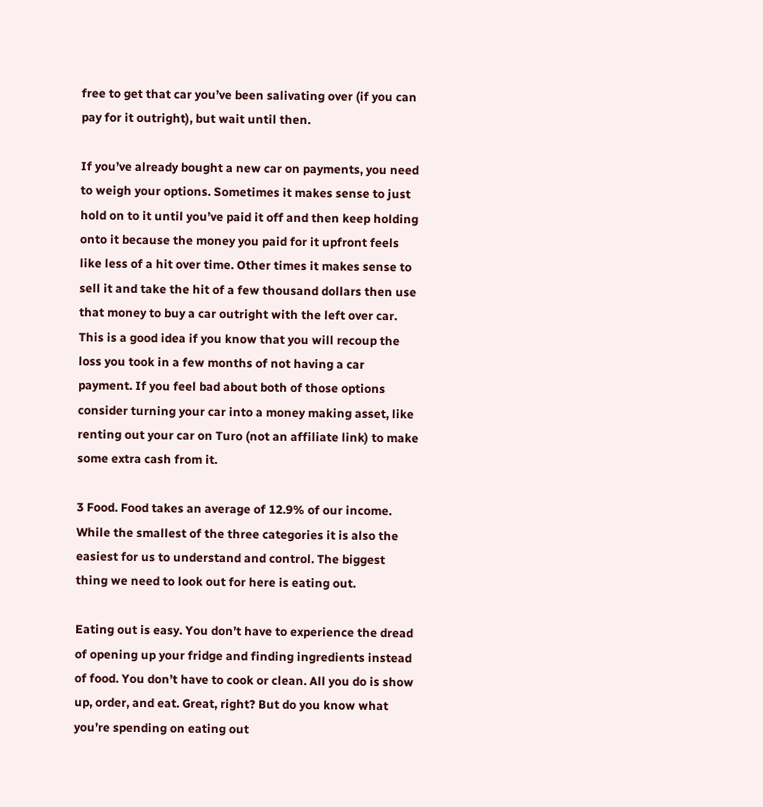free to get that car you’ve been salivating over (if you can pay for it outright), but wait until then.

If you’ve already bought a new car on payments, you need to weigh your options. Sometimes it makes sense to just hold on to it until you’ve paid it off and then keep holding onto it because the money you paid for it upfront feels like less of a hit over time. Other times it makes sense to sell it and take the hit of a few thousand dollars then use that money to buy a car outright with the left over car. This is a good idea if you know that you will recoup the loss you took in a few months of not having a car payment. If you feel bad about both of those options consider turning your car into a money making asset, like renting out your car on Turo (not an affiliate link) to make some extra cash from it.

3 Food. Food takes an average of 12.9% of our income. While the smallest of the three categories it is also the easiest for us to understand and control. The biggest thing we need to look out for here is eating out.

Eating out is easy. You don’t have to experience the dread of opening up your fridge and finding ingredients instead of food. You don’t have to cook or clean. All you do is show up, order, and eat. Great, right? But do you know what you’re spending on eating out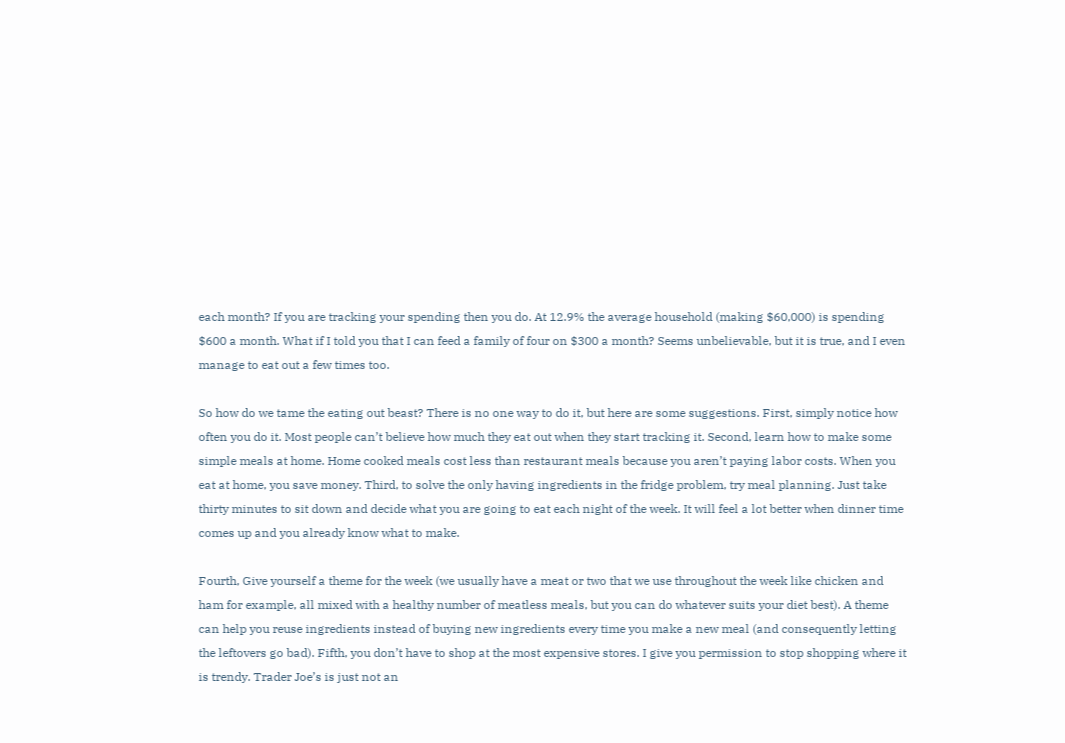each month? If you are tracking your spending then you do. At 12.9% the average household (making $60,000) is spending $600 a month. What if I told you that I can feed a family of four on $300 a month? Seems unbelievable, but it is true, and I even manage to eat out a few times too.

So how do we tame the eating out beast? There is no one way to do it, but here are some suggestions. First, simply notice how often you do it. Most people can’t believe how much they eat out when they start tracking it. Second, learn how to make some simple meals at home. Home cooked meals cost less than restaurant meals because you aren’t paying labor costs. When you eat at home, you save money. Third, to solve the only having ingredients in the fridge problem, try meal planning. Just take thirty minutes to sit down and decide what you are going to eat each night of the week. It will feel a lot better when dinner time comes up and you already know what to make.

Fourth, Give yourself a theme for the week (we usually have a meat or two that we use throughout the week like chicken and ham for example, all mixed with a healthy number of meatless meals, but you can do whatever suits your diet best). A theme can help you reuse ingredients instead of buying new ingredients every time you make a new meal (and consequently letting the leftovers go bad). Fifth, you don’t have to shop at the most expensive stores. I give you permission to stop shopping where it is trendy. Trader Joe’s is just not an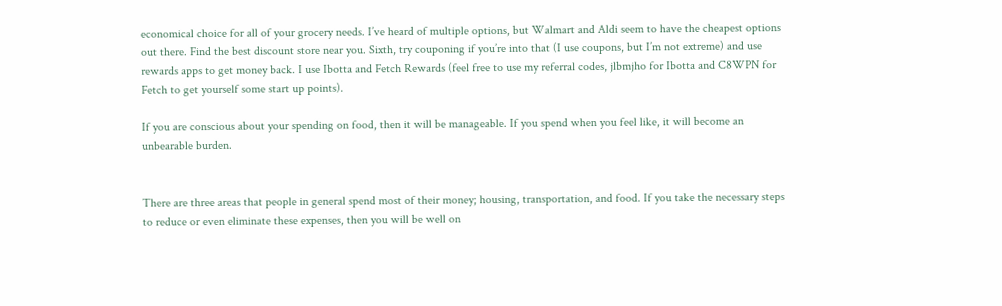economical choice for all of your grocery needs. I’ve heard of multiple options, but Walmart and Aldi seem to have the cheapest options out there. Find the best discount store near you. Sixth, try couponing if you’re into that (I use coupons, but I’m not extreme) and use rewards apps to get money back. I use Ibotta and Fetch Rewards (feel free to use my referral codes, jlbmjho for Ibotta and C8WPN for Fetch to get yourself some start up points).

If you are conscious about your spending on food, then it will be manageable. If you spend when you feel like, it will become an unbearable burden.


There are three areas that people in general spend most of their money; housing, transportation, and food. If you take the necessary steps to reduce or even eliminate these expenses, then you will be well on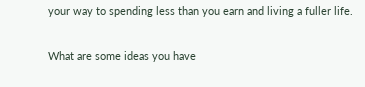your way to spending less than you earn and living a fuller life.

What are some ideas you have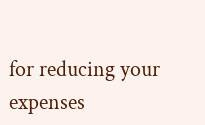for reducing your expenses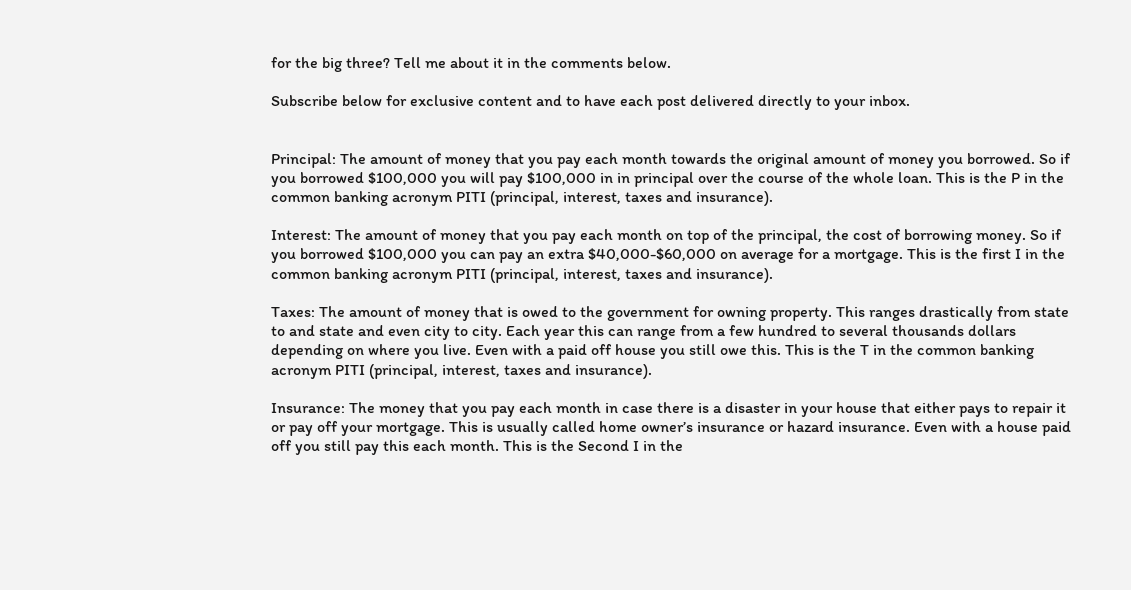for the big three? Tell me about it in the comments below.

Subscribe below for exclusive content and to have each post delivered directly to your inbox.


Principal: The amount of money that you pay each month towards the original amount of money you borrowed. So if you borrowed $100,000 you will pay $100,000 in in principal over the course of the whole loan. This is the P in the common banking acronym PITI (principal, interest, taxes and insurance).

Interest: The amount of money that you pay each month on top of the principal, the cost of borrowing money. So if you borrowed $100,000 you can pay an extra $40,000-$60,000 on average for a mortgage. This is the first I in the common banking acronym PITI (principal, interest, taxes and insurance).

Taxes: The amount of money that is owed to the government for owning property. This ranges drastically from state to and state and even city to city. Each year this can range from a few hundred to several thousands dollars depending on where you live. Even with a paid off house you still owe this. This is the T in the common banking acronym PITI (principal, interest, taxes and insurance).

Insurance: The money that you pay each month in case there is a disaster in your house that either pays to repair it or pay off your mortgage. This is usually called home owner’s insurance or hazard insurance. Even with a house paid off you still pay this each month. This is the Second I in the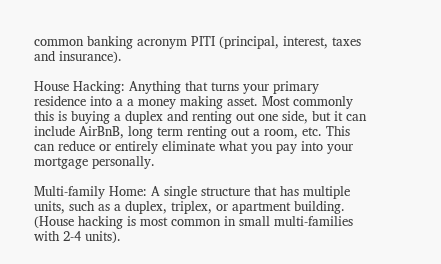common banking acronym PITI (principal, interest, taxes and insurance).

House Hacking: Anything that turns your primary residence into a a money making asset. Most commonly this is buying a duplex and renting out one side, but it can include AirBnB, long term renting out a room, etc. This can reduce or entirely eliminate what you pay into your mortgage personally.

Multi-family Home: A single structure that has multiple units, such as a duplex, triplex, or apartment building. (House hacking is most common in small multi-families with 2-4 units).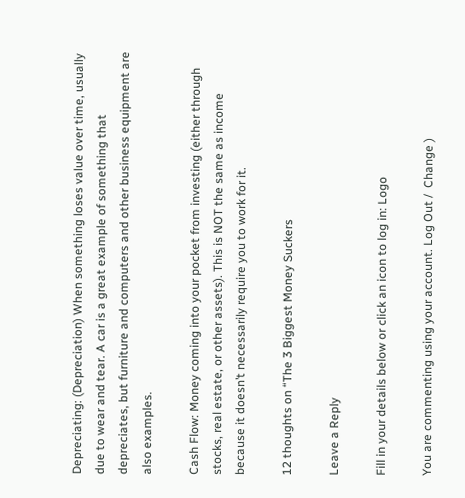Depreciating: (Depreciation) When something loses value over time, usually due to wear and tear. A car is a great example of something that depreciates, but furniture and computers and other business equipment are also examples.

Cash Flow: Money coming into your pocket from investing (either through stocks, real estate, or other assets). This is NOT the same as income because it doesn’t necessarily require you to work for it.

12 thoughts on “The 3 Biggest Money Suckers

Leave a Reply

Fill in your details below or click an icon to log in: Logo

You are commenting using your account. Log Out /  Change )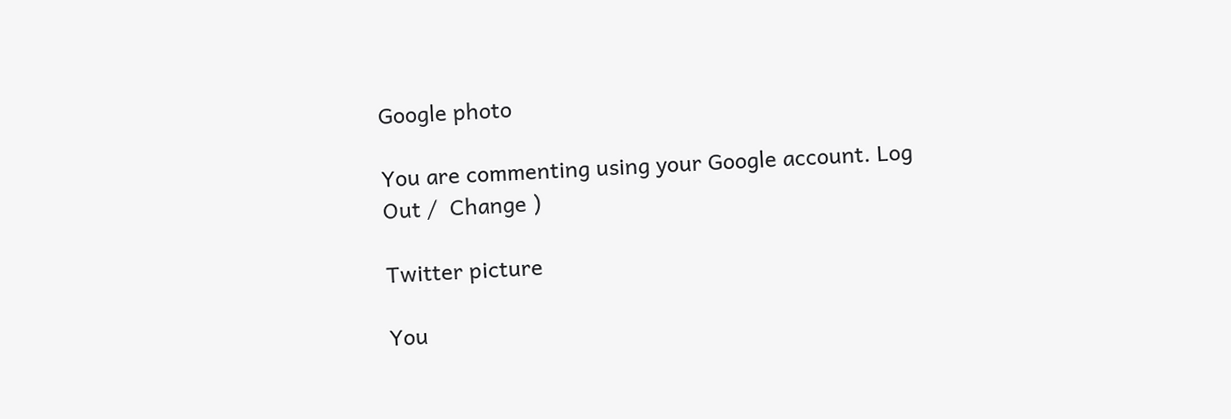Google photo

You are commenting using your Google account. Log Out /  Change )

Twitter picture

You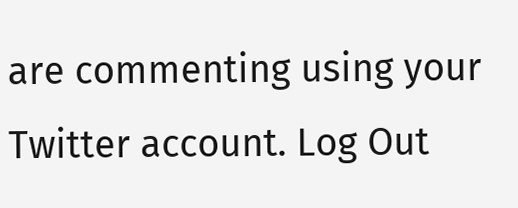are commenting using your Twitter account. Log Out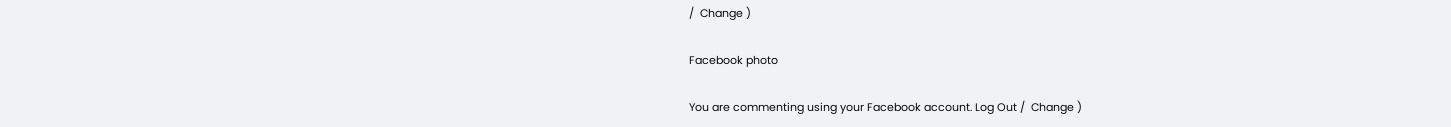/  Change )

Facebook photo

You are commenting using your Facebook account. Log Out /  Change )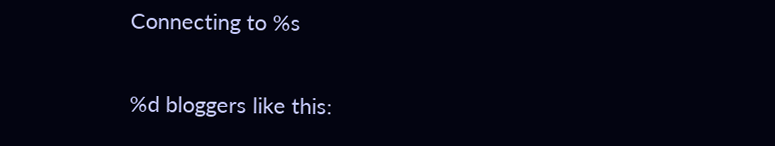Connecting to %s

%d bloggers like this: